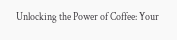Unlocking the Power of Coffee: Your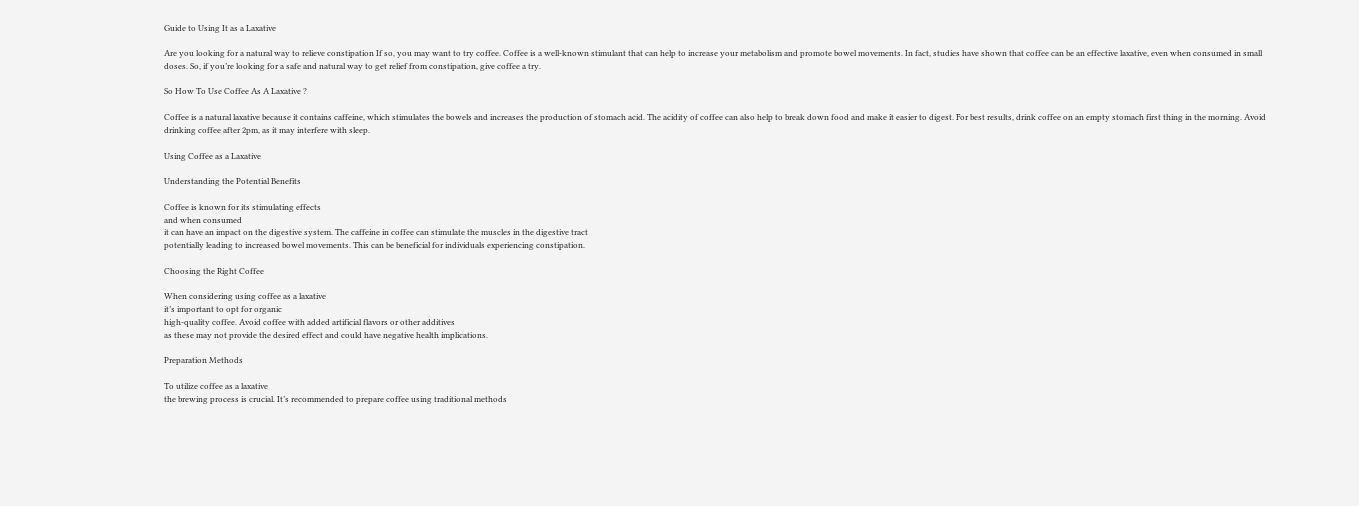Guide to Using It as a Laxative

Are you looking for a natural way to relieve constipation If so, you may want to try coffee. Coffee is a well-known stimulant that can help to increase your metabolism and promote bowel movements. In fact, studies have shown that coffee can be an effective laxative, even when consumed in small doses. So, if you’re looking for a safe and natural way to get relief from constipation, give coffee a try.

So How To Use Coffee As A Laxative ?

Coffee is a natural laxative because it contains caffeine, which stimulates the bowels and increases the production of stomach acid. The acidity of coffee can also help to break down food and make it easier to digest. For best results, drink coffee on an empty stomach first thing in the morning. Avoid drinking coffee after 2pm, as it may interfere with sleep.

Using Coffee as a Laxative

Understanding the Potential Benefits

Coffee is known for its stimulating effects
and when consumed
it can have an impact on the digestive system. The caffeine in coffee can stimulate the muscles in the digestive tract
potentially leading to increased bowel movements. This can be beneficial for individuals experiencing constipation.

Choosing the Right Coffee

When considering using coffee as a laxative
it’s important to opt for organic
high-quality coffee. Avoid coffee with added artificial flavors or other additives
as these may not provide the desired effect and could have negative health implications.

Preparation Methods

To utilize coffee as a laxative
the brewing process is crucial. It’s recommended to prepare coffee using traditional methods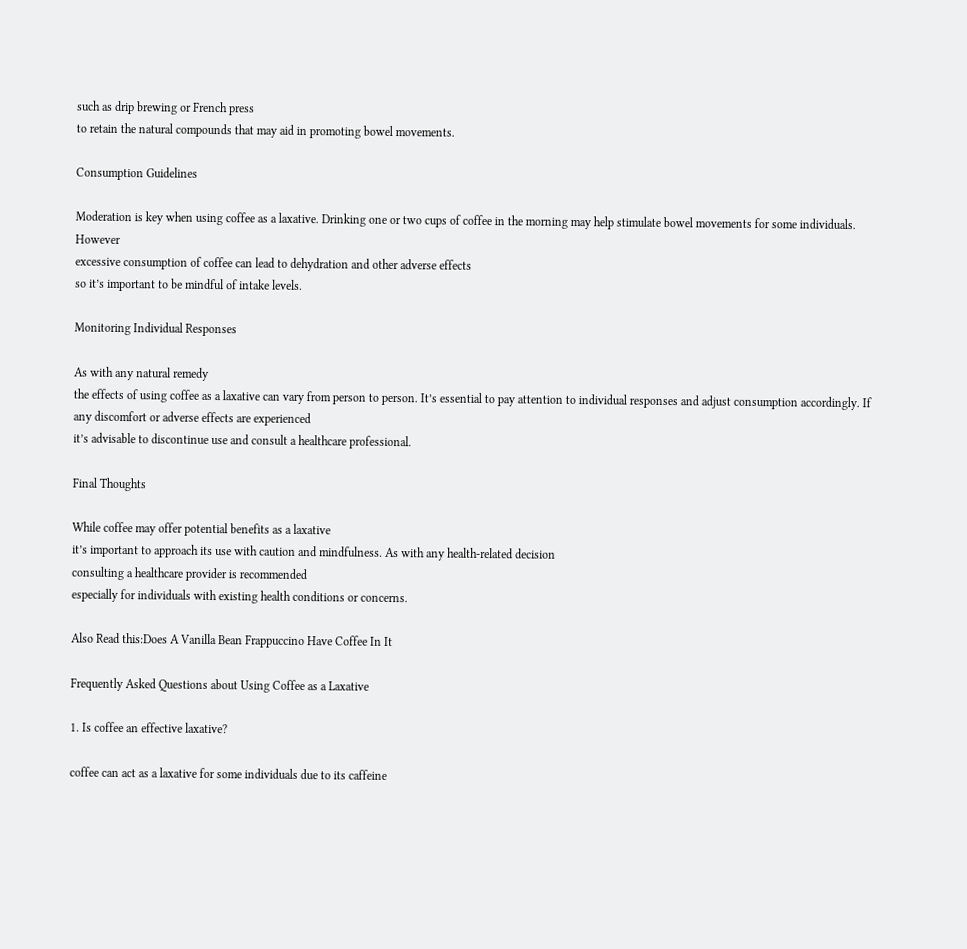such as drip brewing or French press
to retain the natural compounds that may aid in promoting bowel movements.

Consumption Guidelines

Moderation is key when using coffee as a laxative. Drinking one or two cups of coffee in the morning may help stimulate bowel movements for some individuals. However
excessive consumption of coffee can lead to dehydration and other adverse effects
so it’s important to be mindful of intake levels.

Monitoring Individual Responses

As with any natural remedy
the effects of using coffee as a laxative can vary from person to person. It’s essential to pay attention to individual responses and adjust consumption accordingly. If any discomfort or adverse effects are experienced
it’s advisable to discontinue use and consult a healthcare professional.

Final Thoughts

While coffee may offer potential benefits as a laxative
it’s important to approach its use with caution and mindfulness. As with any health-related decision
consulting a healthcare provider is recommended
especially for individuals with existing health conditions or concerns.

Also Read this:Does A Vanilla Bean Frappuccino Have Coffee In It

Frequently Asked Questions about Using Coffee as a Laxative

1. Is coffee an effective laxative?

coffee can act as a laxative for some individuals due to its caffeine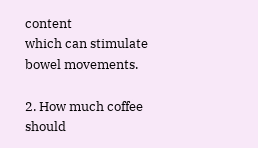content
which can stimulate bowel movements.

2. How much coffee should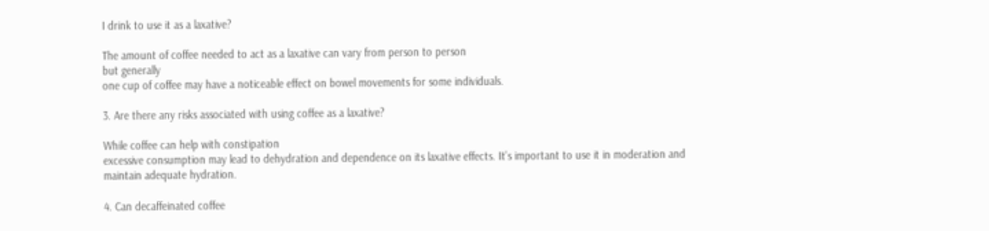I drink to use it as a laxative?

The amount of coffee needed to act as a laxative can vary from person to person
but generally
one cup of coffee may have a noticeable effect on bowel movements for some individuals.

3. Are there any risks associated with using coffee as a laxative?

While coffee can help with constipation
excessive consumption may lead to dehydration and dependence on its laxative effects. It’s important to use it in moderation and maintain adequate hydration.

4. Can decaffeinated coffee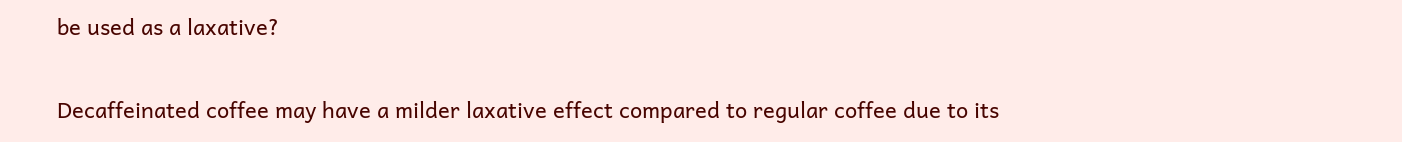be used as a laxative?

Decaffeinated coffee may have a milder laxative effect compared to regular coffee due to its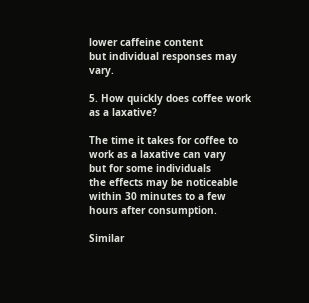lower caffeine content
but individual responses may vary.

5. How quickly does coffee work as a laxative?

The time it takes for coffee to work as a laxative can vary
but for some individuals
the effects may be noticeable within 30 minutes to a few hours after consumption.

Similar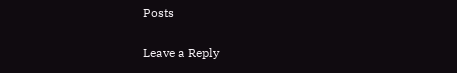Posts

Leave a Reply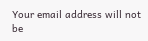Your email address will not be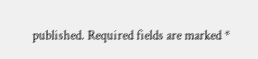published. Required fields are marked *